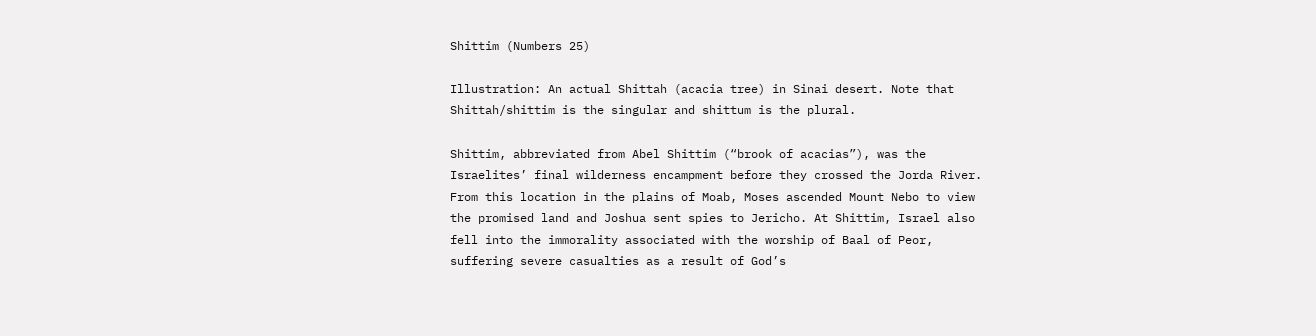Shittim (Numbers 25)

Illustration: An actual Shittah (acacia tree) in Sinai desert. Note that Shittah/shittim is the singular and shittum is the plural.

Shittim, abbreviated from Abel Shittim (“brook of acacias”), was the Israelites’ final wilderness encampment before they crossed the Jorda River. From this location in the plains of Moab, Moses ascended Mount Nebo to view the promised land and Joshua sent spies to Jericho. At Shittim, Israel also fell into the immorality associated with the worship of Baal of Peor, suffering severe casualties as a result of God’s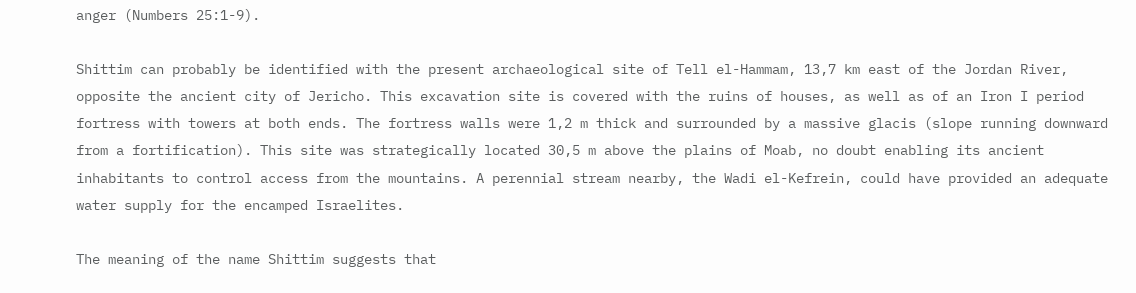anger (Numbers 25:1-9).

Shittim can probably be identified with the present archaeological site of Tell el-Hammam, 13,7 km east of the Jordan River, opposite the ancient city of Jericho. This excavation site is covered with the ruins of houses, as well as of an Iron I period fortress with towers at both ends. The fortress walls were 1,2 m thick and surrounded by a massive glacis (slope running downward from a fortification). This site was strategically located 30,5 m above the plains of Moab, no doubt enabling its ancient inhabitants to control access from the mountains. A perennial stream nearby, the Wadi el-Kefrein, could have provided an adequate water supply for the encamped Israelites.

The meaning of the name Shittim suggests that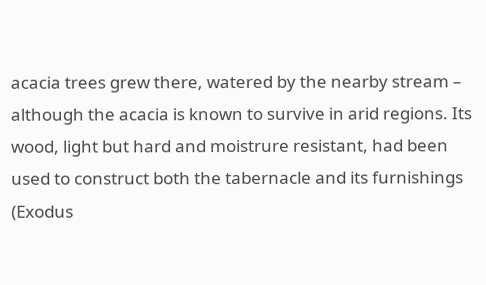acacia trees grew there, watered by the nearby stream – although the acacia is known to survive in arid regions. Its wood, light but hard and moistrure resistant, had been used to construct both the tabernacle and its furnishings (Exodus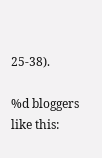25-38).

%d bloggers like this: